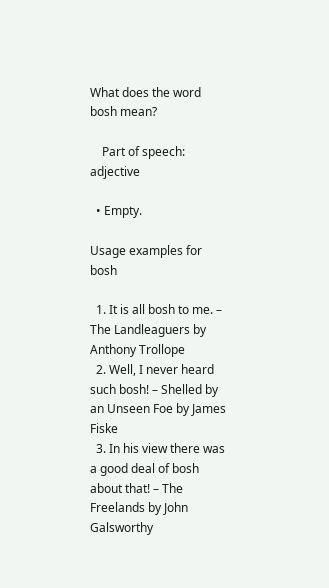What does the word bosh mean?

    Part of speech: adjective

  • Empty.

Usage examples for bosh

  1. It is all bosh to me. – The Landleaguers by Anthony Trollope
  2. Well, I never heard such bosh! – Shelled by an Unseen Foe by James Fiske
  3. In his view there was a good deal of bosh about that! – The Freelands by John Galsworthy